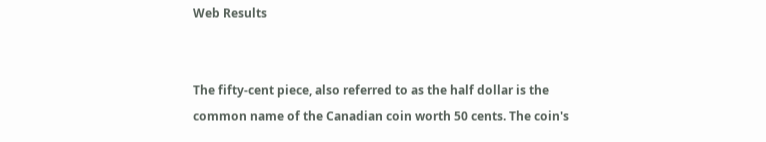Web Results


The fifty-cent piece, also referred to as the half dollar is the common name of the Canadian coin worth 50 cents. The coin's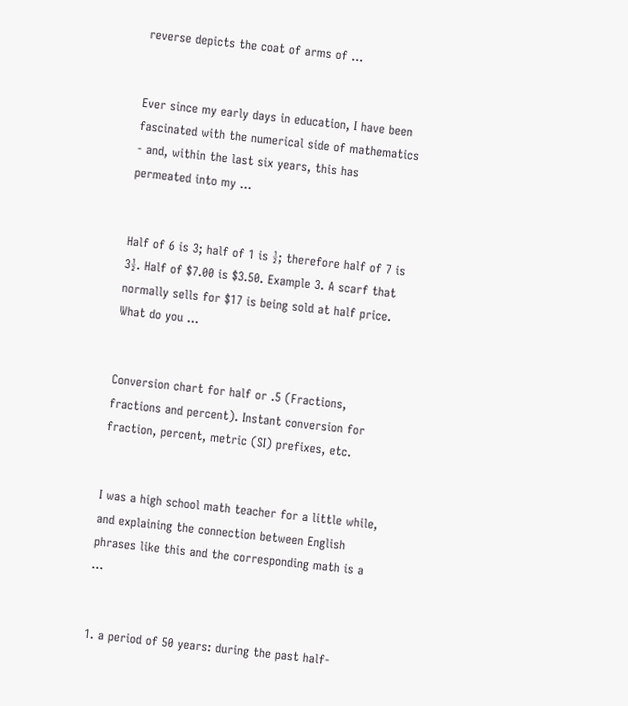reverse depicts the coat of arms of ...


Ever since my early days in education, I have been fascinated with the numerical side of mathematics - and, within the last six years, this has permeated into my ...


Half of 6 is 3; half of 1 is ½; therefore half of 7 is 3½. Half of $7.00 is $3.50. Example 3. A scarf that normally sells for $17 is being sold at half price. What do you ...


Conversion chart for half or .5 (Fractions, fractions and percent). Instant conversion for fraction, percent, metric (SI) prefixes, etc.


I was a high school math teacher for a little while, and explaining the connection between English phrases like this and the corresponding math is a ...


1. a period of 50 years: during the past half-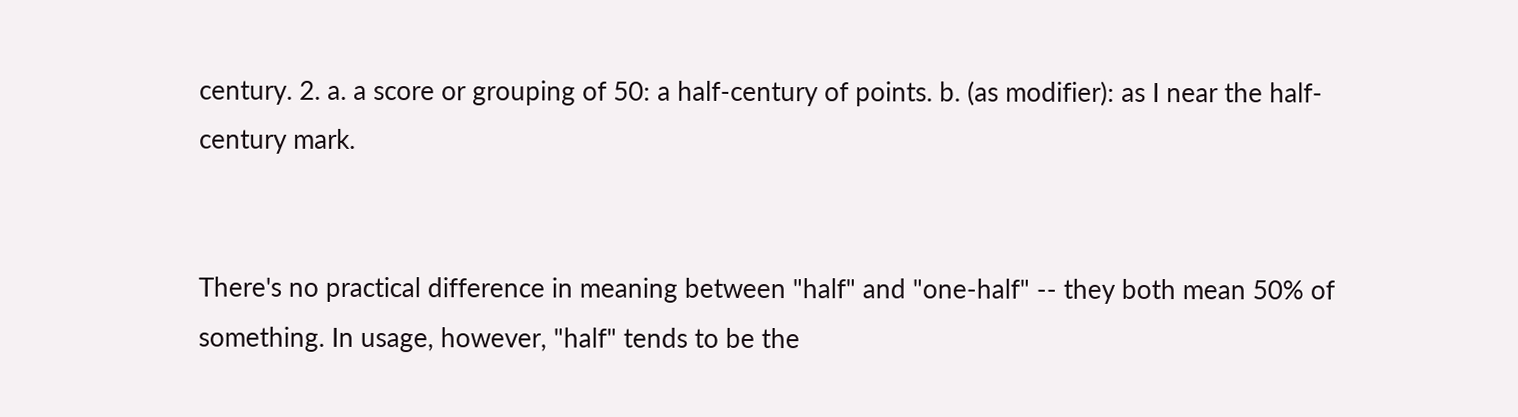century. 2. a. a score or grouping of 50: a half-century of points. b. (as modifier): as I near the half-century mark.


There's no practical difference in meaning between "half" and "one-half" -- they both mean 50% of something. In usage, however, "half" tends to be the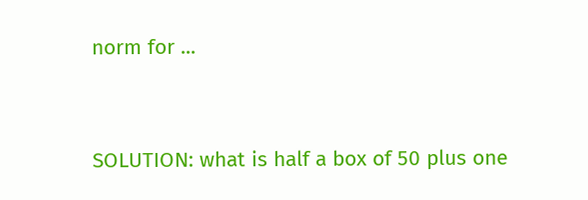norm for ...


SOLUTION: what is half a box of 50 plus one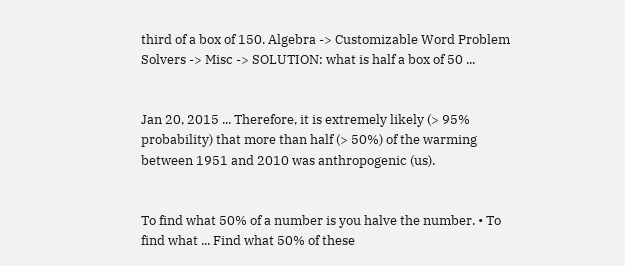third of a box of 150. Algebra -> Customizable Word Problem Solvers -> Misc -> SOLUTION: what is half a box of 50 ...


Jan 20, 2015 ... Therefore, it is extremely likely (> 95% probability) that more than half (> 50%) of the warming between 1951 and 2010 was anthropogenic (us).


To find what 50% of a number is you halve the number. • To find what ... Find what 50% of these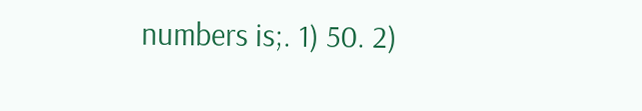numbers is;. 1) 50. 2)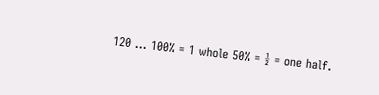120 ... 100% = 1 whole 50% = ½ = one half.